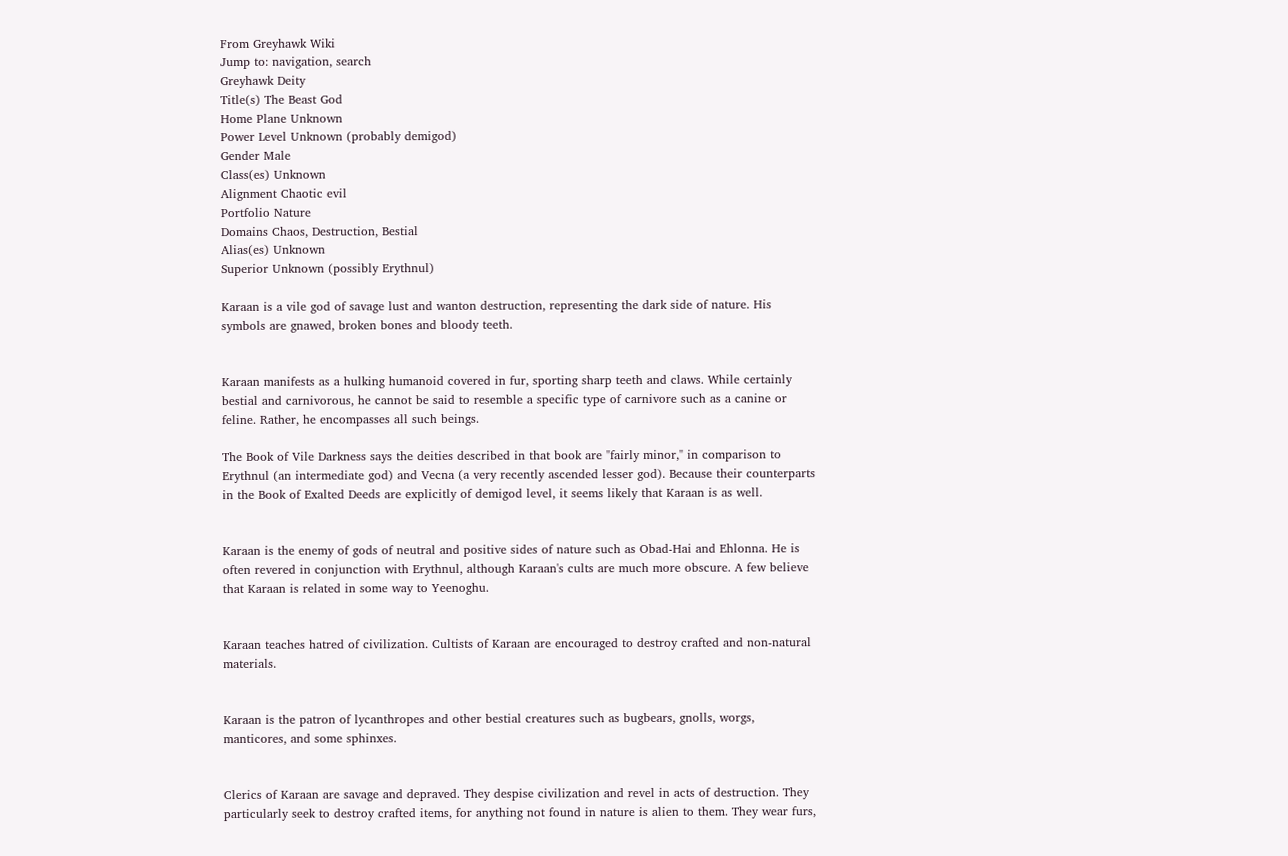From Greyhawk Wiki
Jump to: navigation, search
Greyhawk Deity
Title(s) The Beast God
Home Plane Unknown
Power Level Unknown (probably demigod)
Gender Male
Class(es) Unknown
Alignment Chaotic evil
Portfolio Nature
Domains Chaos, Destruction, Bestial
Alias(es) Unknown
Superior Unknown (possibly Erythnul)

Karaan is a vile god of savage lust and wanton destruction, representing the dark side of nature. His symbols are gnawed, broken bones and bloody teeth.


Karaan manifests as a hulking humanoid covered in fur, sporting sharp teeth and claws. While certainly bestial and carnivorous, he cannot be said to resemble a specific type of carnivore such as a canine or feline. Rather, he encompasses all such beings.

The Book of Vile Darkness says the deities described in that book are "fairly minor," in comparison to Erythnul (an intermediate god) and Vecna (a very recently ascended lesser god). Because their counterparts in the Book of Exalted Deeds are explicitly of demigod level, it seems likely that Karaan is as well.


Karaan is the enemy of gods of neutral and positive sides of nature such as Obad-Hai and Ehlonna. He is often revered in conjunction with Erythnul, although Karaan's cults are much more obscure. A few believe that Karaan is related in some way to Yeenoghu.


Karaan teaches hatred of civilization. Cultists of Karaan are encouraged to destroy crafted and non-natural materials.


Karaan is the patron of lycanthropes and other bestial creatures such as bugbears, gnolls, worgs, manticores, and some sphinxes.


Clerics of Karaan are savage and depraved. They despise civilization and revel in acts of destruction. They particularly seek to destroy crafted items, for anything not found in nature is alien to them. They wear furs,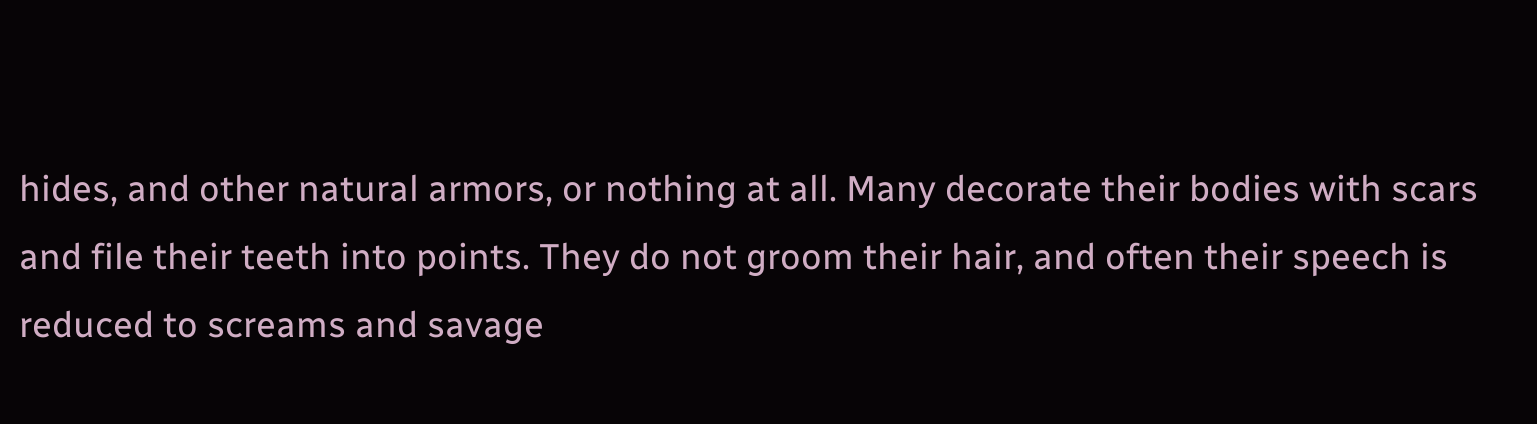hides, and other natural armors, or nothing at all. Many decorate their bodies with scars and file their teeth into points. They do not groom their hair, and often their speech is reduced to screams and savage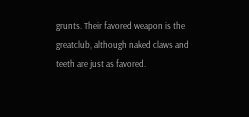grunts. Their favored weapon is the greatclub, although naked claws and teeth are just as favored.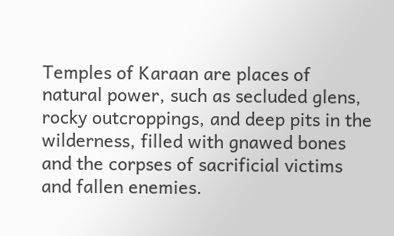Temples of Karaan are places of natural power, such as secluded glens, rocky outcroppings, and deep pits in the wilderness, filled with gnawed bones and the corpses of sacrificial victims and fallen enemies.